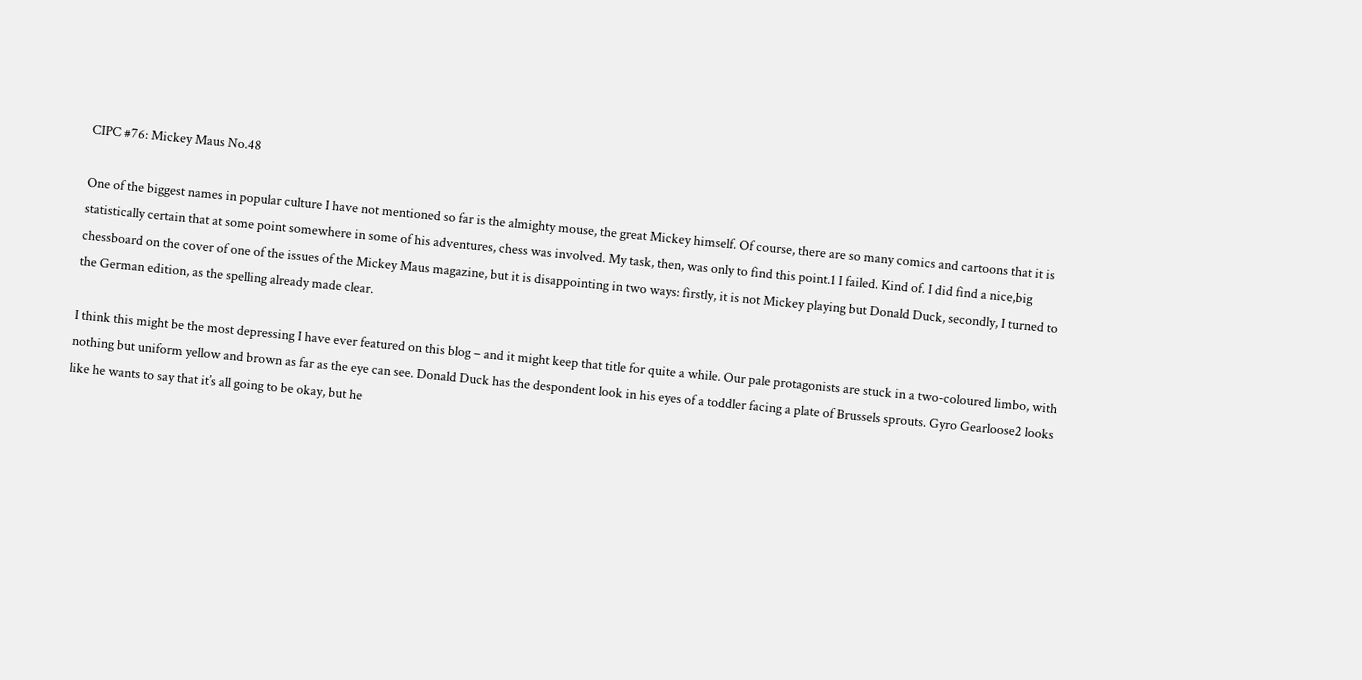CIPC #76: Mickey Maus No.48

One of the biggest names in popular culture I have not mentioned so far is the almighty mouse, the great Mickey himself. Of course, there are so many comics and cartoons that it is statistically certain that at some point somewhere in some of his adventures, chess was involved. My task, then, was only to find this point.1 I failed. Kind of. I did find a nice,big chessboard on the cover of one of the issues of the Mickey Maus magazine, but it is disappointing in two ways: firstly, it is not Mickey playing but Donald Duck, secondly, I turned to the German edition, as the spelling already made clear.

I think this might be the most depressing I have ever featured on this blog – and it might keep that title for quite a while. Our pale protagonists are stuck in a two-coloured limbo, with nothing but uniform yellow and brown as far as the eye can see. Donald Duck has the despondent look in his eyes of a toddler facing a plate of Brussels sprouts. Gyro Gearloose2 looks like he wants to say that it’s all going to be okay, but he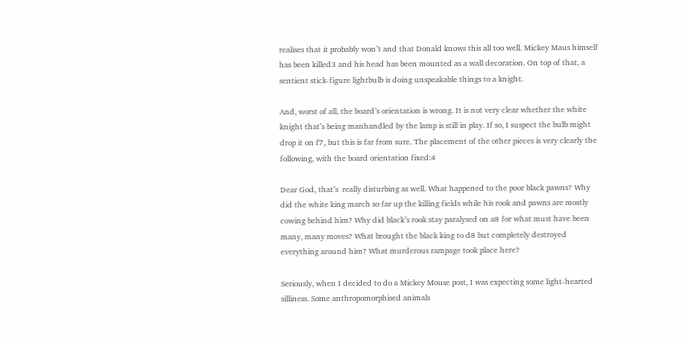realises that it probably won’t and that Donald knows this all too well. Mickey Maus himself has been killed3 and his head has been mounted as a wall decoration. On top of that, a sentient stick-figure lightbulb is doing unspeakable things to a knight.

And, worst of all, the board’s orientation is wrong. It is not very clear whether the white knight that’s being manhandled by the lamp is still in play. If so, I suspect the bulb might drop it on f7, but this is far from sure. The placement of the other pieces is very clearly the following, with the board orientation fixed:4

Dear God, that’s  really disturbing as well. What happened to the poor black pawns? Why did the white king march so far up the killing fields while his rook and pawns are mostly cowing behind him? Why did black’s rook stay paralysed on a8 for what must have been many, many moves? What brought the black king to d8 but completely destroyed everything around him? What murderous rampage took place here?

Seriously, when I decided to do a Mickey Mouse post, I was expecting some light-hearted silliness. Some anthropomorphised animals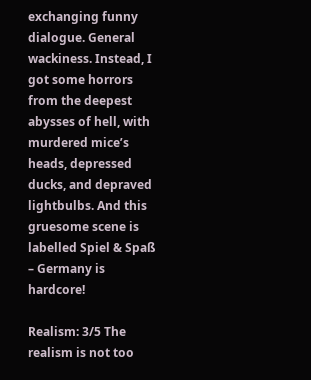exchanging funny dialogue. General wackiness. Instead, I got some horrors from the deepest abysses of hell, with murdered mice’s heads, depressed ducks, and depraved lightbulbs. And this gruesome scene is labelled Spiel & Spaß – Germany is hardcore!

Realism: 3/5 The realism is not too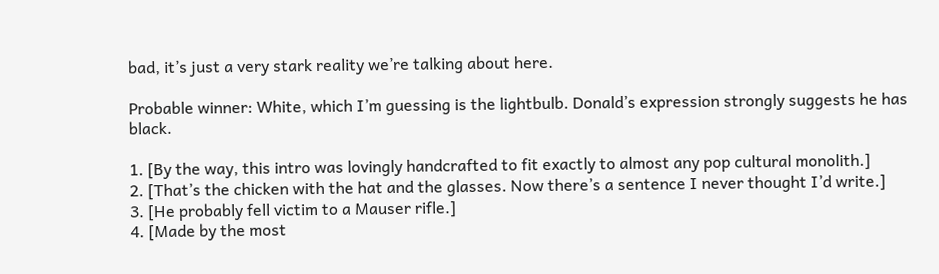bad, it’s just a very stark reality we’re talking about here.

Probable winner: White, which I’m guessing is the lightbulb. Donald’s expression strongly suggests he has black.

1. [By the way, this intro was lovingly handcrafted to fit exactly to almost any pop cultural monolith.]
2. [That’s the chicken with the hat and the glasses. Now there’s a sentence I never thought I’d write.]
3. [He probably fell victim to a Mauser rifle.]
4. [Made by the most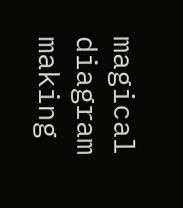magical diagram making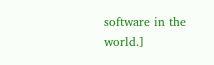software in the world.]